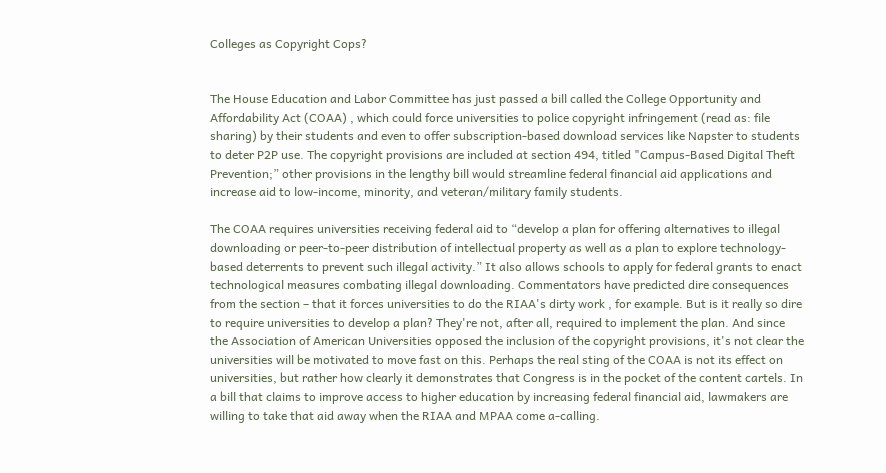Colleges as Copyright Cops?


The House Education and Labor Committee has just passed a bill called the College Opportunity and Affordability Act (COAA) , which could force universities to police copyright infringement (read as: file sharing) by their students and even to offer subscription-based download services like Napster to students to deter P2P use. The copyright provisions are included at section 494, titled "Campus-Based Digital Theft Prevention;” other provisions in the lengthy bill would streamline federal financial aid applications and increase aid to low-income, minority, and veteran/military family students.

The COAA requires universities receiving federal aid to “develop a plan for offering alternatives to illegal downloading or peer-to-peer distribution of intellectual property as well as a plan to explore technology-based deterrents to prevent such illegal activity.” It also allows schools to apply for federal grants to enact technological measures combating illegal downloading. Commentators have predicted dire consequences from the section – that it forces universities to do the RIAA's dirty work , for example. But is it really so dire to require universities to develop a plan? They're not, after all, required to implement the plan. And since the Association of American Universities opposed the inclusion of the copyright provisions, it's not clear the universities will be motivated to move fast on this. Perhaps the real sting of the COAA is not its effect on universities, but rather how clearly it demonstrates that Congress is in the pocket of the content cartels. In a bill that claims to improve access to higher education by increasing federal financial aid, lawmakers are willing to take that aid away when the RIAA and MPAA come a-calling.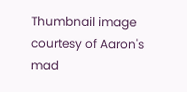Thumbnail image courtesy of Aaron's mad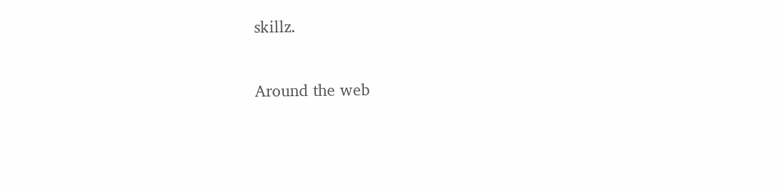skillz.

Around the web